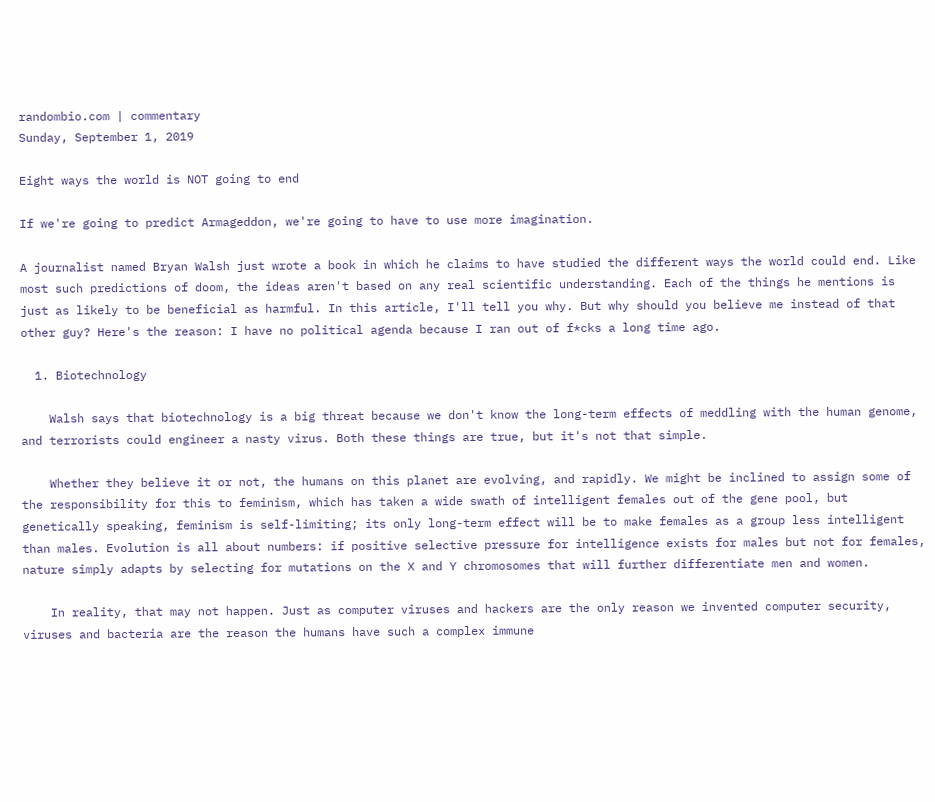randombio.com | commentary
Sunday, September 1, 2019

Eight ways the world is NOT going to end

If we're going to predict Armageddon, we're going to have to use more imagination.

A journalist named Bryan Walsh just wrote a book in which he claims to have studied the different ways the world could end. Like most such predictions of doom, the ideas aren't based on any real scientific understanding. Each of the things he mentions is just as likely to be beneficial as harmful. In this article, I'll tell you why. But why should you believe me instead of that other guy? Here's the reason: I have no political agenda because I ran out of f*cks a long time ago.

  1. Biotechnology

    Walsh says that biotechnology is a big threat because we don't know the long-term effects of meddling with the human genome, and terrorists could engineer a nasty virus. Both these things are true, but it's not that simple.

    Whether they believe it or not, the humans on this planet are evolving, and rapidly. We might be inclined to assign some of the responsibility for this to feminism, which has taken a wide swath of intelligent females out of the gene pool, but genetically speaking, feminism is self-limiting; its only long-term effect will be to make females as a group less intelligent than males. Evolution is all about numbers: if positive selective pressure for intelligence exists for males but not for females, nature simply adapts by selecting for mutations on the X and Y chromosomes that will further differentiate men and women.

    In reality, that may not happen. Just as computer viruses and hackers are the only reason we invented computer security, viruses and bacteria are the reason the humans have such a complex immune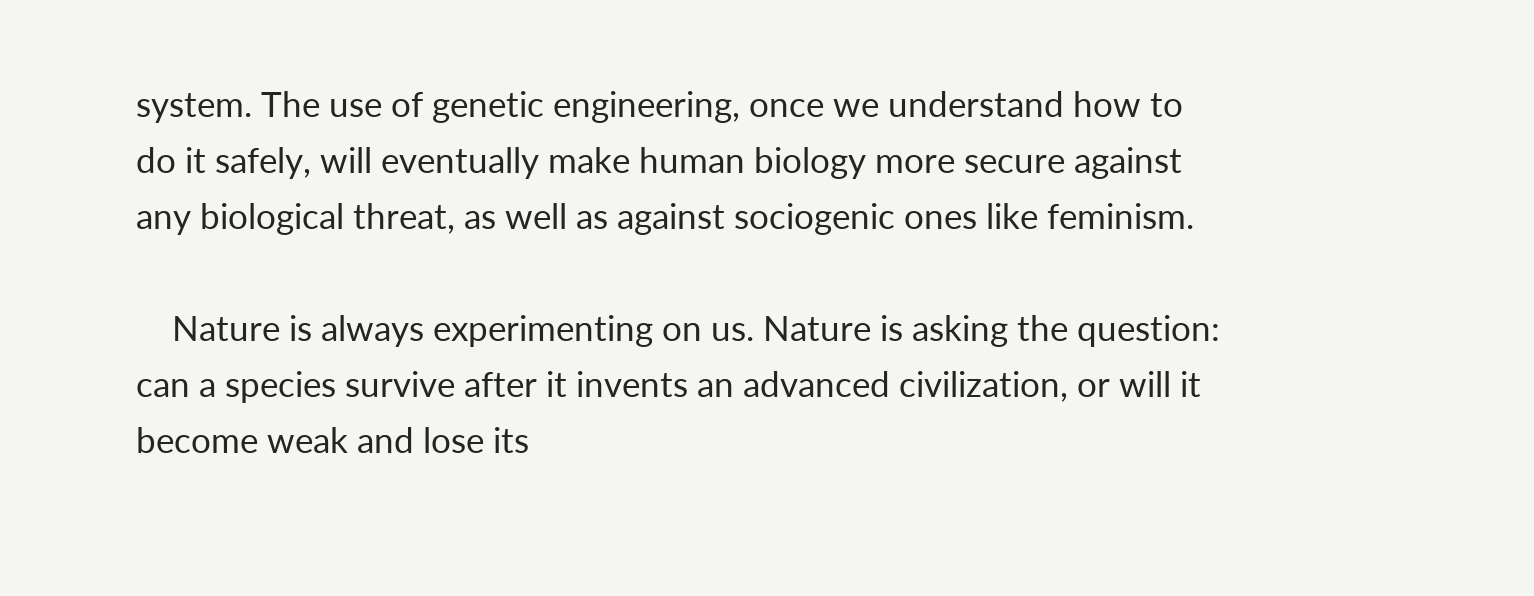system. The use of genetic engineering, once we understand how to do it safely, will eventually make human biology more secure against any biological threat, as well as against sociogenic ones like feminism.

    Nature is always experimenting on us. Nature is asking the question: can a species survive after it invents an advanced civilization, or will it become weak and lose its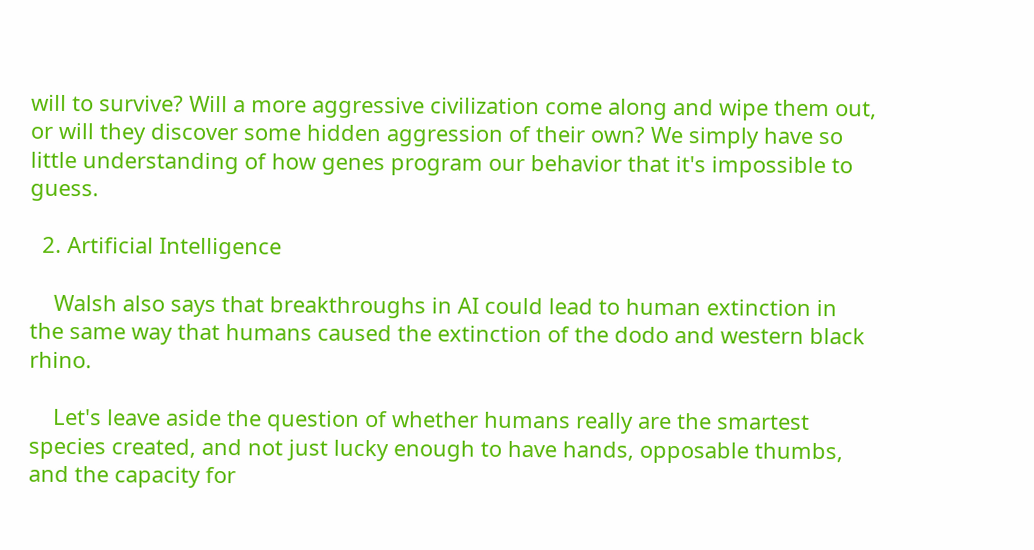will to survive? Will a more aggressive civilization come along and wipe them out, or will they discover some hidden aggression of their own? We simply have so little understanding of how genes program our behavior that it's impossible to guess.

  2. Artificial Intelligence

    Walsh also says that breakthroughs in AI could lead to human extinction in the same way that humans caused the extinction of the dodo and western black rhino.

    Let's leave aside the question of whether humans really are the smartest species created, and not just lucky enough to have hands, opposable thumbs, and the capacity for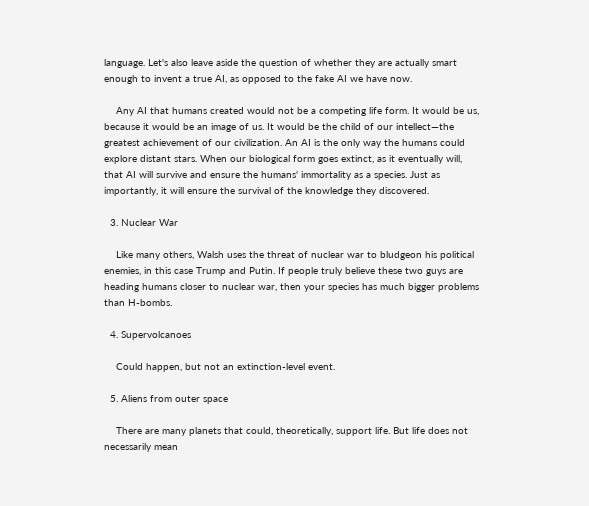language. Let's also leave aside the question of whether they are actually smart enough to invent a true AI, as opposed to the fake AI we have now.

    Any AI that humans created would not be a competing life form. It would be us, because it would be an image of us. It would be the child of our intellect—the greatest achievement of our civilization. An AI is the only way the humans could explore distant stars. When our biological form goes extinct, as it eventually will, that AI will survive and ensure the humans' immortality as a species. Just as importantly, it will ensure the survival of the knowledge they discovered.

  3. Nuclear War

    Like many others, Walsh uses the threat of nuclear war to bludgeon his political enemies, in this case Trump and Putin. If people truly believe these two guys are heading humans closer to nuclear war, then your species has much bigger problems than H-bombs.

  4. Supervolcanoes

    Could happen, but not an extinction-level event.

  5. Aliens from outer space

    There are many planets that could, theoretically, support life. But life does not necessarily mean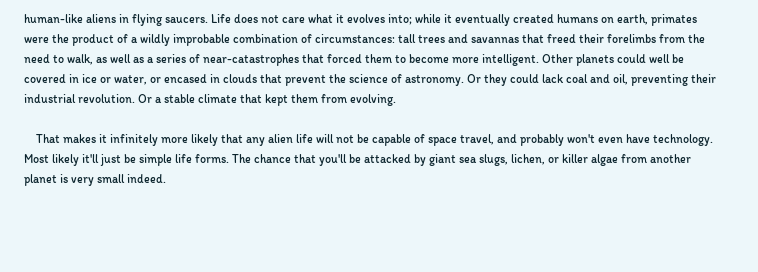human-like aliens in flying saucers. Life does not care what it evolves into; while it eventually created humans on earth, primates were the product of a wildly improbable combination of circumstances: tall trees and savannas that freed their forelimbs from the need to walk, as well as a series of near-catastrophes that forced them to become more intelligent. Other planets could well be covered in ice or water, or encased in clouds that prevent the science of astronomy. Or they could lack coal and oil, preventing their industrial revolution. Or a stable climate that kept them from evolving.

    That makes it infinitely more likely that any alien life will not be capable of space travel, and probably won't even have technology. Most likely it'll just be simple life forms. The chance that you'll be attacked by giant sea slugs, lichen, or killer algae from another planet is very small indeed.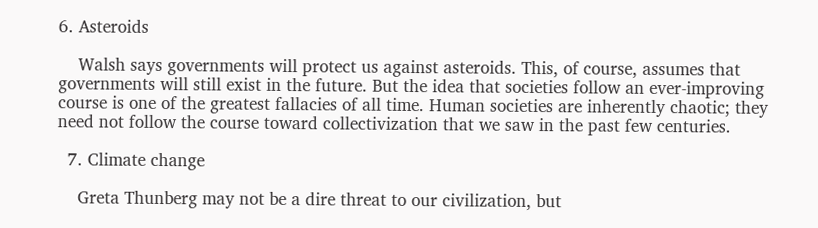6. Asteroids

    Walsh says governments will protect us against asteroids. This, of course, assumes that governments will still exist in the future. But the idea that societies follow an ever-improving course is one of the greatest fallacies of all time. Human societies are inherently chaotic; they need not follow the course toward collectivization that we saw in the past few centuries.

  7. Climate change

    Greta Thunberg may not be a dire threat to our civilization, but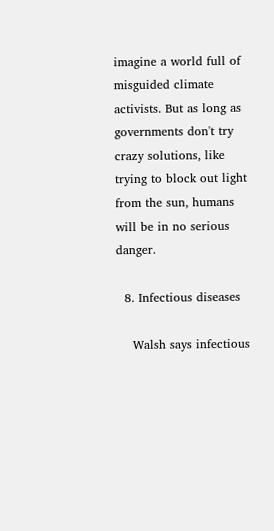imagine a world full of misguided climate activists. But as long as governments don't try crazy solutions, like trying to block out light from the sun, humans will be in no serious danger.

  8. Infectious diseases

    Walsh says infectious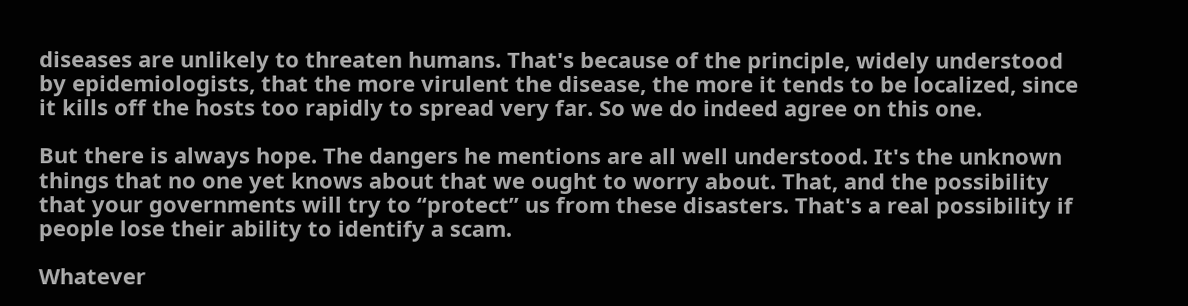diseases are unlikely to threaten humans. That's because of the principle, widely understood by epidemiologists, that the more virulent the disease, the more it tends to be localized, since it kills off the hosts too rapidly to spread very far. So we do indeed agree on this one.

But there is always hope. The dangers he mentions are all well understood. It's the unknown things that no one yet knows about that we ought to worry about. That, and the possibility that your governments will try to “protect” us from these disasters. That's a real possibility if people lose their ability to identify a scam.

Whatever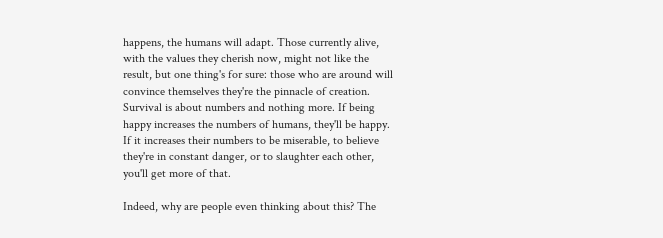happens, the humans will adapt. Those currently alive, with the values they cherish now, might not like the result, but one thing's for sure: those who are around will convince themselves they're the pinnacle of creation. Survival is about numbers and nothing more. If being happy increases the numbers of humans, they'll be happy. If it increases their numbers to be miserable, to believe they're in constant danger, or to slaughter each other, you'll get more of that.

Indeed, why are people even thinking about this? The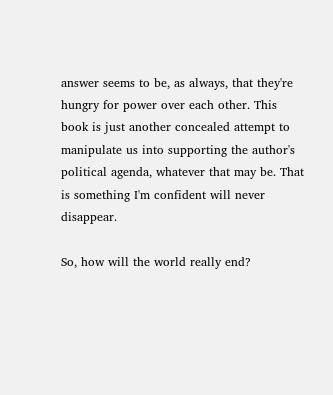answer seems to be, as always, that they're hungry for power over each other. This book is just another concealed attempt to manipulate us into supporting the author's political agenda, whatever that may be. That is something I'm confident will never disappear.

So, how will the world really end?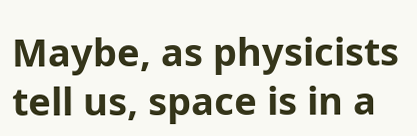Maybe, as physicists tell us, space is in a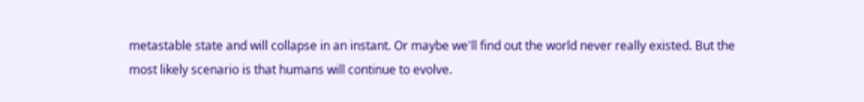metastable state and will collapse in an instant. Or maybe we'll find out the world never really existed. But the most likely scenario is that humans will continue to evolve.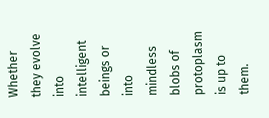Whether they evolve into intelligent beings or into mindless blobs of protoplasm is up to them.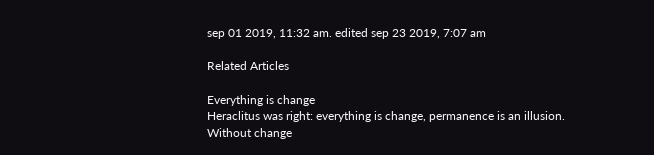sep 01 2019, 11:32 am. edited sep 23 2019, 7:07 am

Related Articles

Everything is change
Heraclitus was right: everything is change, permanence is an illusion. Without change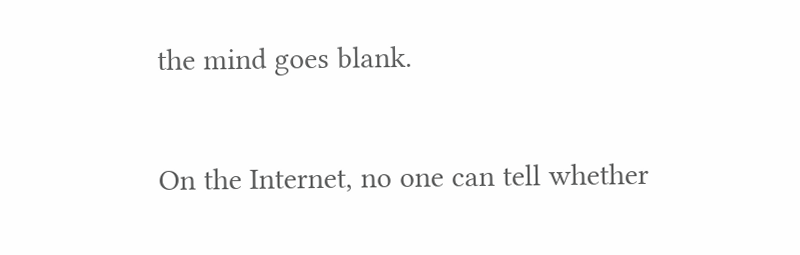the mind goes blank.

On the Internet, no one can tell whether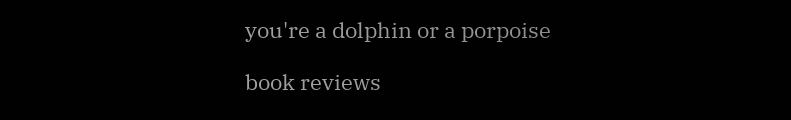you're a dolphin or a porpoise

book reviews